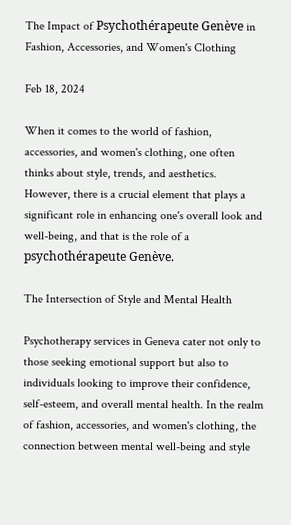The Impact of Psychothérapeute Genève in Fashion, Accessories, and Women's Clothing

Feb 18, 2024

When it comes to the world of fashion, accessories, and women's clothing, one often thinks about style, trends, and aesthetics. However, there is a crucial element that plays a significant role in enhancing one's overall look and well-being, and that is the role of a psychothérapeute Genève.

The Intersection of Style and Mental Health

Psychotherapy services in Geneva cater not only to those seeking emotional support but also to individuals looking to improve their confidence, self-esteem, and overall mental health. In the realm of fashion, accessories, and women's clothing, the connection between mental well-being and style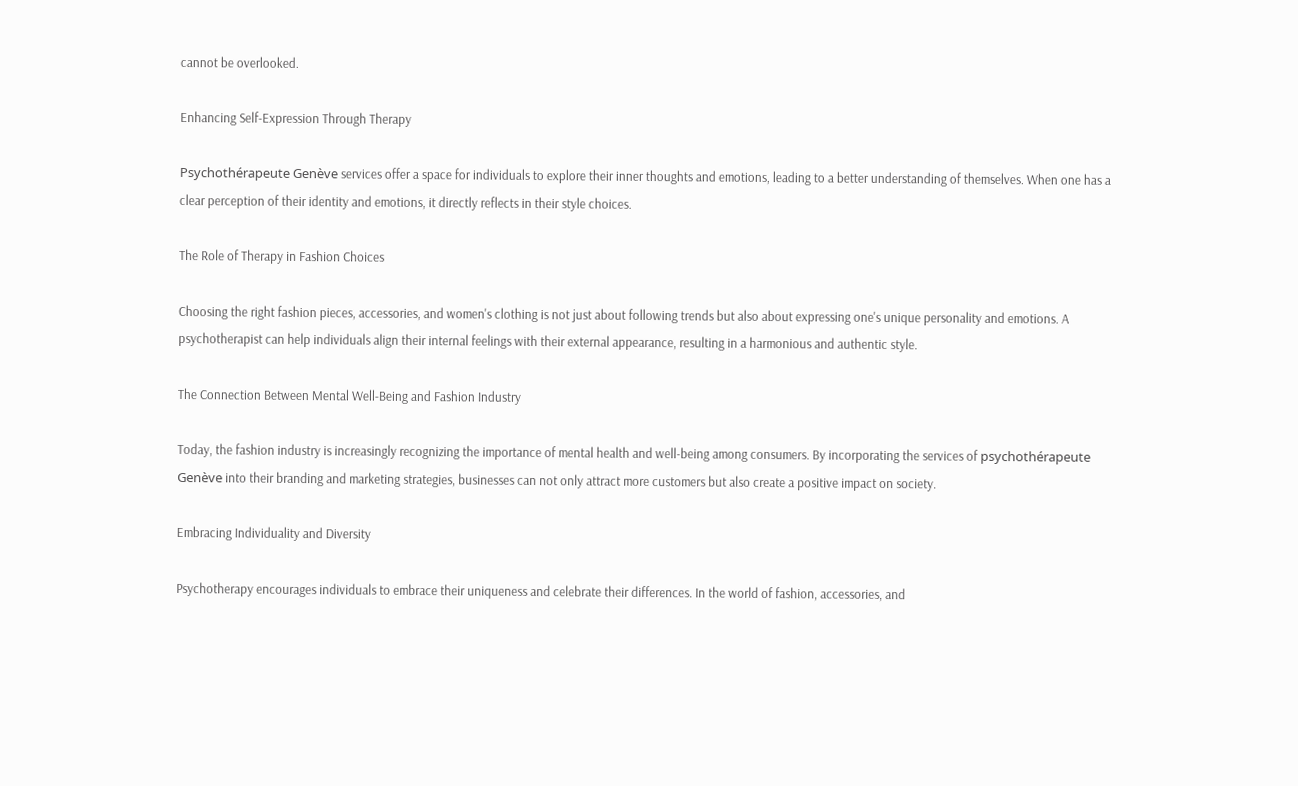cannot be overlooked.

Enhancing Self-Expression Through Therapy

Psychothérapeute Genève services offer a space for individuals to explore their inner thoughts and emotions, leading to a better understanding of themselves. When one has a clear perception of their identity and emotions, it directly reflects in their style choices.

The Role of Therapy in Fashion Choices

Choosing the right fashion pieces, accessories, and women's clothing is not just about following trends but also about expressing one's unique personality and emotions. A psychotherapist can help individuals align their internal feelings with their external appearance, resulting in a harmonious and authentic style.

The Connection Between Mental Well-Being and Fashion Industry

Today, the fashion industry is increasingly recognizing the importance of mental health and well-being among consumers. By incorporating the services of psychothérapeute Genève into their branding and marketing strategies, businesses can not only attract more customers but also create a positive impact on society.

Embracing Individuality and Diversity

Psychotherapy encourages individuals to embrace their uniqueness and celebrate their differences. In the world of fashion, accessories, and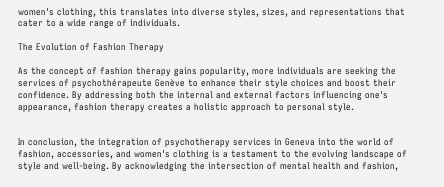women's clothing, this translates into diverse styles, sizes, and representations that cater to a wide range of individuals.

The Evolution of Fashion Therapy

As the concept of fashion therapy gains popularity, more individuals are seeking the services of psychothérapeute Genève to enhance their style choices and boost their confidence. By addressing both the internal and external factors influencing one's appearance, fashion therapy creates a holistic approach to personal style.


In conclusion, the integration of psychotherapy services in Geneva into the world of fashion, accessories, and women's clothing is a testament to the evolving landscape of style and well-being. By acknowledging the intersection of mental health and fashion,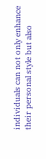individuals can not only enhance their personal style but also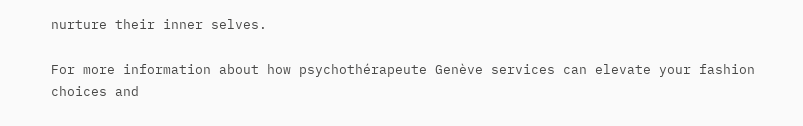nurture their inner selves.

For more information about how psychothérapeute Genève services can elevate your fashion choices and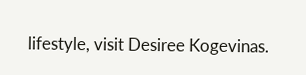lifestyle, visit Desiree Kogevinas.